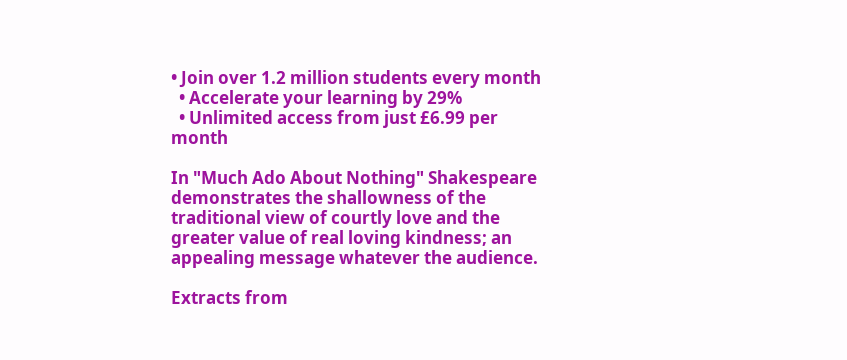• Join over 1.2 million students every month
  • Accelerate your learning by 29%
  • Unlimited access from just £6.99 per month

In "Much Ado About Nothing" Shakespeare demonstrates the shallowness of the traditional view of courtly love and the greater value of real loving kindness; an appealing message whatever the audience.

Extracts from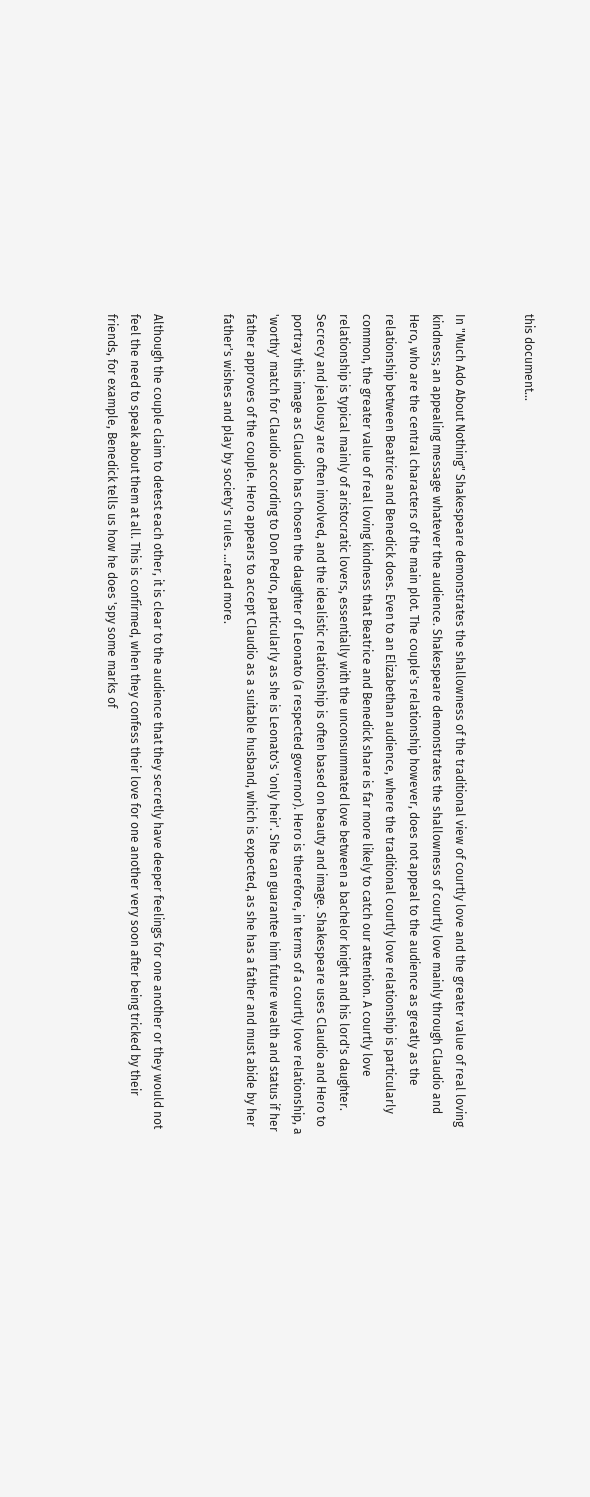this document...


In "Much Ado About Nothing" Shakespeare demonstrates the shallowness of the traditional view of courtly love and the greater value of real loving kindness; an appealing message whatever the audience. Shakespeare demonstrates the shallowness of courtly love mainly through Claudio and Hero, who are the central characters of the main plot. The couple's relationship however, does not appeal to the audience as greatly as the relationship between Beatrice and Benedick does. Even to an Elizabethan audience, where the traditional courtly love relationship is particularly common, the greater value of real loving kindness that Beatrice and Benedick share is far more likely to catch our attention. A courtly love relationship is typical mainly of aristocratic lovers, essentially with the unconsummated love between a bachelor knight and his lord's daughter. Secrecy and jealousy are often involved, and the idealistic relationship is often based on beauty and image. Shakespeare uses Claudio and Hero to portray this image as Claudio has chosen the daughter of Leonato (a respected governor). Hero is therefore, in terms of a courtly love relationship, a 'worthy' match for Claudio according to Don Pedro, particularly as she is Leonato's 'only heir'. She can guarantee him future wealth and status if her father approves of the couple. Hero appears to accept Claudio as a suitable husband, which is expected, as she has a father and must abide by her father's wishes and play by society's rules. ...read more.


Although the couple claim to detest each other, it is clear to the audience that they secretly have deeper feelings for one another or they would not feel the need to speak about them at all. This is confirmed, when they confess their love for one another very soon after being tricked by their friends, for example, Benedick tells us how he does 'spy some marks of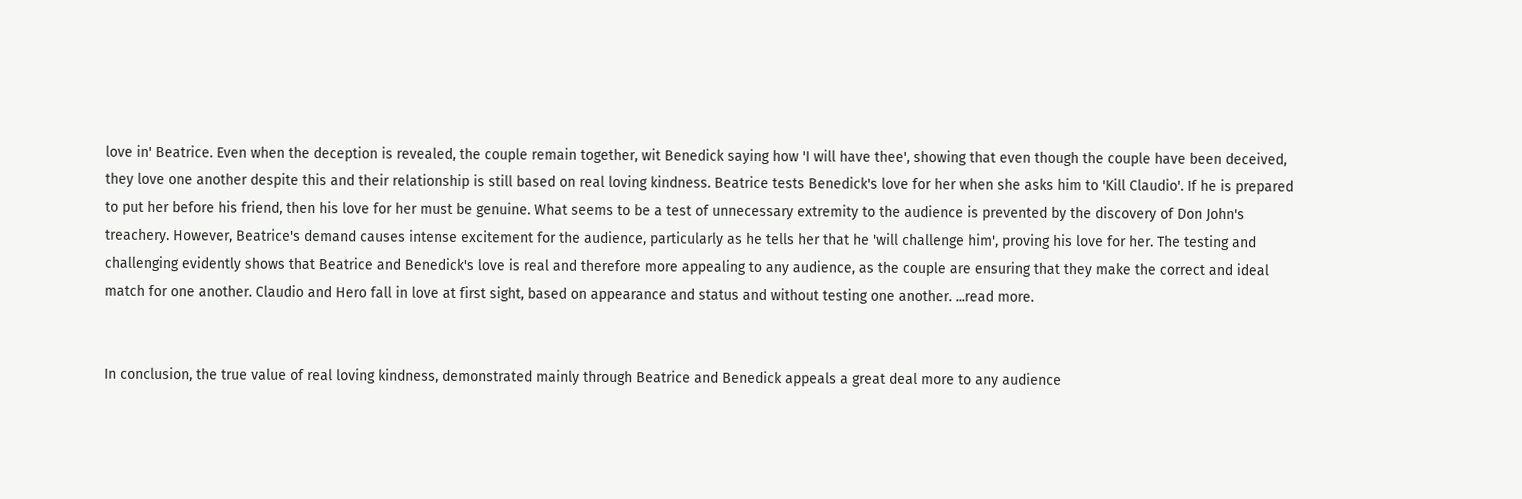love in' Beatrice. Even when the deception is revealed, the couple remain together, wit Benedick saying how 'I will have thee', showing that even though the couple have been deceived, they love one another despite this and their relationship is still based on real loving kindness. Beatrice tests Benedick's love for her when she asks him to 'Kill Claudio'. If he is prepared to put her before his friend, then his love for her must be genuine. What seems to be a test of unnecessary extremity to the audience is prevented by the discovery of Don John's treachery. However, Beatrice's demand causes intense excitement for the audience, particularly as he tells her that he 'will challenge him', proving his love for her. The testing and challenging evidently shows that Beatrice and Benedick's love is real and therefore more appealing to any audience, as the couple are ensuring that they make the correct and ideal match for one another. Claudio and Hero fall in love at first sight, based on appearance and status and without testing one another. ...read more.


In conclusion, the true value of real loving kindness, demonstrated mainly through Beatrice and Benedick appeals a great deal more to any audience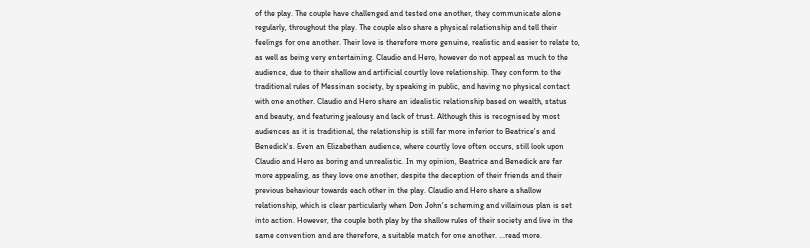of the play. The couple have challenged and tested one another, they communicate alone regularly, throughout the play. The couple also share a physical relationship and tell their feelings for one another. Their love is therefore more genuine, realistic and easier to relate to, as well as being very entertaining. Claudio and Hero, however do not appeal as much to the audience, due to their shallow and artificial courtly love relationship. They conform to the traditional rules of Messinan society, by speaking in public, and having no physical contact with one another. Claudio and Hero share an idealistic relationship based on wealth, status and beauty, and featuring jealousy and lack of trust. Although this is recognised by most audiences as it is traditional, the relationship is still far more inferior to Beatrice's and Benedick's. Even an Elizabethan audience, where courtly love often occurs, still look upon Claudio and Hero as boring and unrealistic. In my opinion, Beatrice and Benedick are far more appealing, as they love one another, despite the deception of their friends and their previous behaviour towards each other in the play. Claudio and Hero share a shallow relationship, which is clear particularly when Don John's scheming and villainous plan is set into action. However, the couple both play by the shallow rules of their society and live in the same convention and are therefore, a suitable match for one another. ...read more.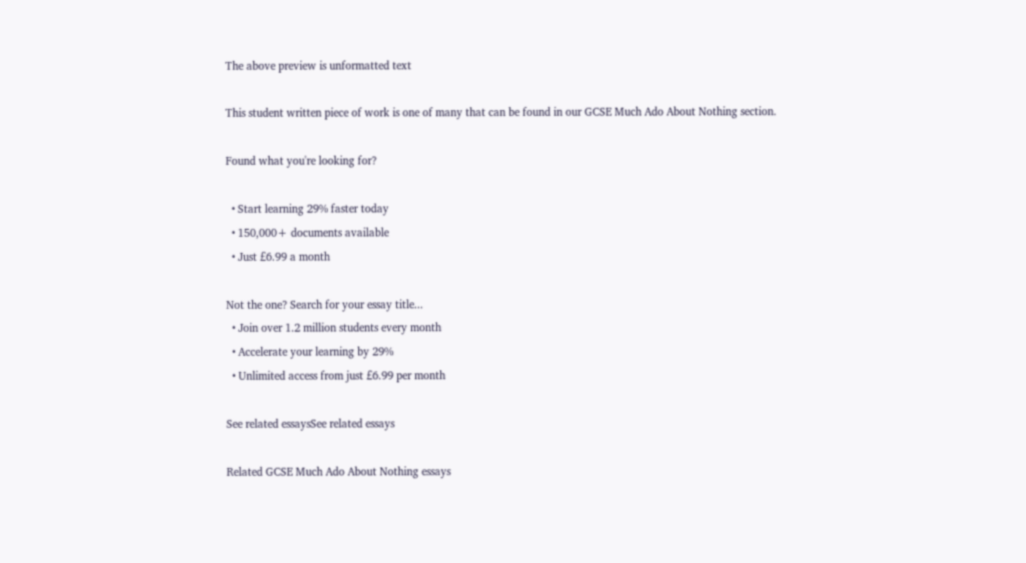The above preview is unformatted text

This student written piece of work is one of many that can be found in our GCSE Much Ado About Nothing section.

Found what you're looking for?

  • Start learning 29% faster today
  • 150,000+ documents available
  • Just £6.99 a month

Not the one? Search for your essay title...
  • Join over 1.2 million students every month
  • Accelerate your learning by 29%
  • Unlimited access from just £6.99 per month

See related essaysSee related essays

Related GCSE Much Ado About Nothing essays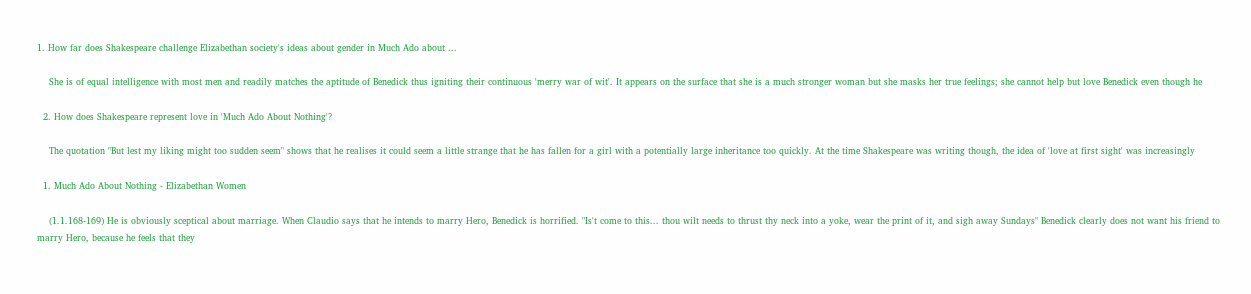1. How far does Shakespeare challenge Elizabethan society's ideas about gender in Much Ado about ...

    She is of equal intelligence with most men and readily matches the aptitude of Benedick thus igniting their continuous 'merry war of wit'. It appears on the surface that she is a much stronger woman but she masks her true feelings; she cannot help but love Benedick even though he

  2. How does Shakespeare represent love in 'Much Ado About Nothing'?

    The quotation "But lest my liking might too sudden seem" shows that he realises it could seem a little strange that he has fallen for a girl with a potentially large inheritance too quickly. At the time Shakespeare was writing though, the idea of 'love at first sight' was increasingly

  1. Much Ado About Nothing - Elizabethan Women

    (1.1.168-169) He is obviously sceptical about marriage. When Claudio says that he intends to marry Hero, Benedick is horrified. "Is't come to this... thou wilt needs to thrust thy neck into a yoke, wear the print of it, and sigh away Sundays" Benedick clearly does not want his friend to marry Hero, because he feels that they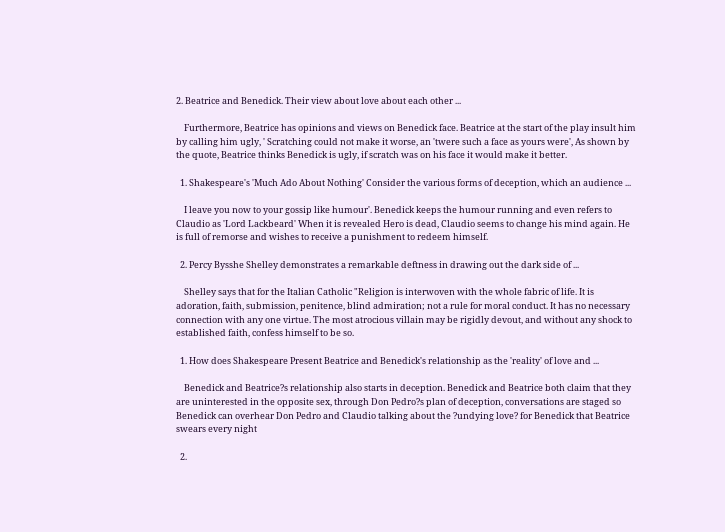2. Beatrice and Benedick. Their view about love about each other ...

    Furthermore, Beatrice has opinions and views on Benedick face. Beatrice at the start of the play insult him by calling him ugly, ' Scratching could not make it worse, an 'twere such a face as yours were', As shown by the quote, Beatrice thinks Benedick is ugly, if scratch was on his face it would make it better.

  1. Shakespeare's 'Much Ado About Nothing' Consider the various forms of deception, which an audience ...

    I leave you now to your gossip like humour'. Benedick keeps the humour running and even refers to Claudio as 'Lord Lackbeard' When it is revealed Hero is dead, Claudio seems to change his mind again. He is full of remorse and wishes to receive a punishment to redeem himself.

  2. Percy Bysshe Shelley demonstrates a remarkable deftness in drawing out the dark side of ...

    Shelley says that for the Italian Catholic "Religion is interwoven with the whole fabric of life. It is adoration, faith, submission, penitence, blind admiration; not a rule for moral conduct. It has no necessary connection with any one virtue. The most atrocious villain may be rigidly devout, and without any shock to established faith, confess himself to be so.

  1. How does Shakespeare Present Beatrice and Benedick's relationship as the 'reality' of love and ...

    Benedick and Beatrice?s relationship also starts in deception. Benedick and Beatrice both claim that they are uninterested in the opposite sex, through Don Pedro?s plan of deception, conversations are staged so Benedick can overhear Don Pedro and Claudio talking about the ?undying love? for Benedick that Beatrice swears every night

  2.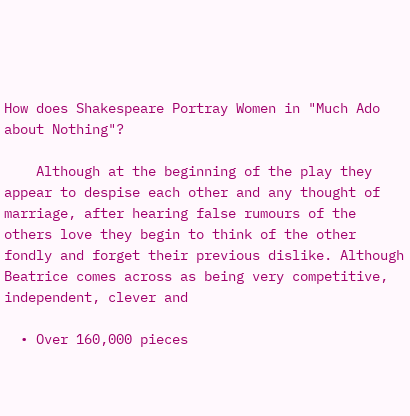How does Shakespeare Portray Women in "Much Ado about Nothing"?

    Although at the beginning of the play they appear to despise each other and any thought of marriage, after hearing false rumours of the others love they begin to think of the other fondly and forget their previous dislike. Although Beatrice comes across as being very competitive, independent, clever and

  • Over 160,000 pieces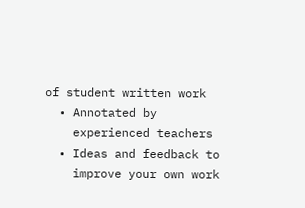of student written work
  • Annotated by
    experienced teachers
  • Ideas and feedback to
    improve your own work